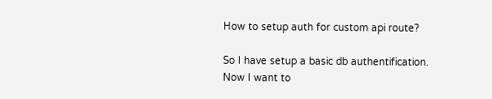How to setup auth for custom api route?

So I have setup a basic db authentification.
Now I want to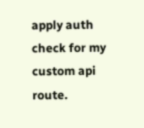apply auth check for my custom api route.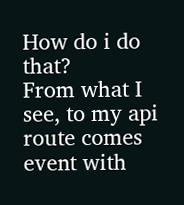How do i do that?
From what I see, to my api route comes event with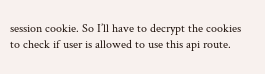session cookie. So I’ll have to decrypt the cookies to check if user is allowed to use this api route.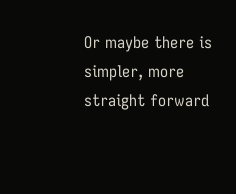Or maybe there is simpler, more straight forward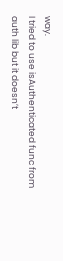way.
I tried to use isAuthenticated func from auth lib but it doesn’t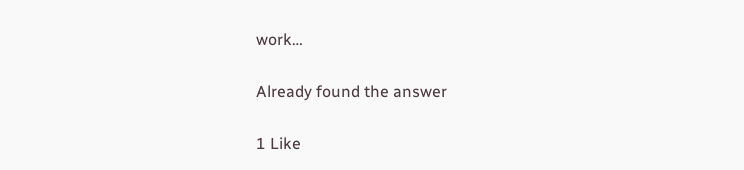work…

Already found the answer

1 Like